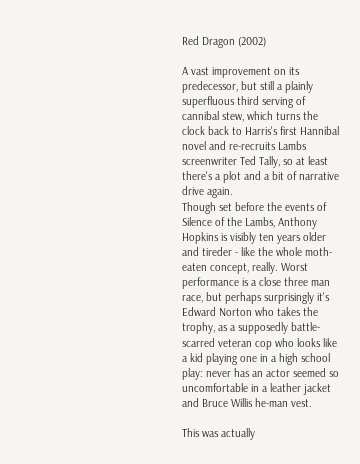Red Dragon (2002)

A vast improvement on its predecessor, but still a plainly superfluous third serving of cannibal stew, which turns the clock back to Harris's first Hannibal novel and re-recruits Lambs screenwriter Ted Tally, so at least there's a plot and a bit of narrative drive again.
Though set before the events of Silence of the Lambs, Anthony Hopkins is visibly ten years older and tireder - like the whole moth-eaten concept, really. Worst performance is a close three man race, but perhaps surprisingly it's Edward Norton who takes the trophy, as a supposedly battle-scarred veteran cop who looks like a kid playing one in a high school play: never has an actor seemed so uncomfortable in a leather jacket and Bruce Willis he-man vest.

This was actually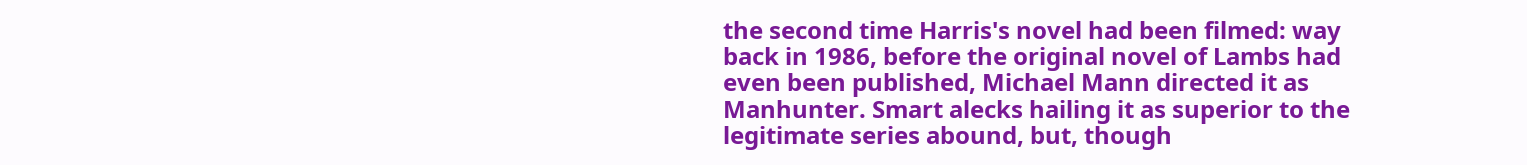the second time Harris's novel had been filmed: way back in 1986, before the original novel of Lambs had even been published, Michael Mann directed it as Manhunter. Smart alecks hailing it as superior to the legitimate series abound, but, though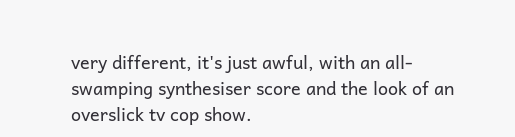very different, it's just awful, with an all-swamping synthesiser score and the look of an overslick tv cop show.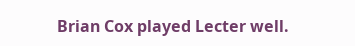Brian Cox played Lecter well.